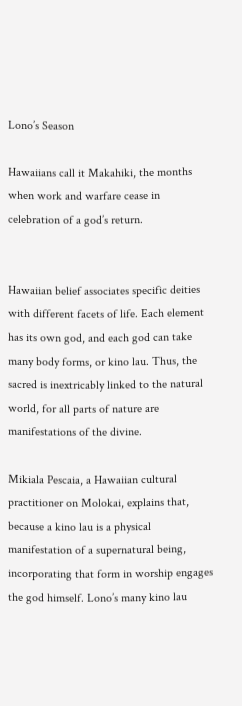Lono’s Season

Hawaiians call it Makahiki, the months when work and warfare cease in celebration of a god’s return.


Hawaiian belief associates specific deities with different facets of life. Each element has its own god, and each god can take many body forms, or kino lau. Thus, the sacred is inextricably linked to the natural world, for all parts of nature are manifestations of the divine.

Mikiala Pescaia, a Hawaiian cultural practitioner on Molokai, explains that, because a kino lau is a physical manifestation of a supernatural being, incorporating that form in worship engages the god himself. Lono’s many kino lau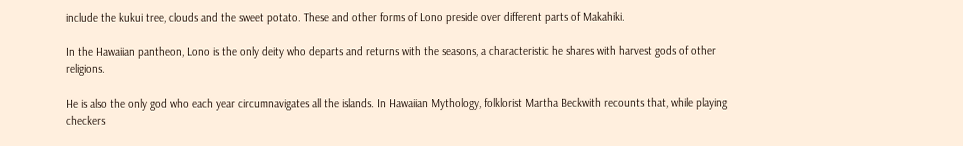include the kukui tree, clouds and the sweet potato. These and other forms of Lono preside over different parts of Makahiki.

In the Hawaiian pantheon, Lono is the only deity who departs and returns with the seasons, a characteristic he shares with harvest gods of other religions.

He is also the only god who each year circumnavigates all the islands. In Hawaiian Mythology, folklorist Martha Beckwith recounts that, while playing checkers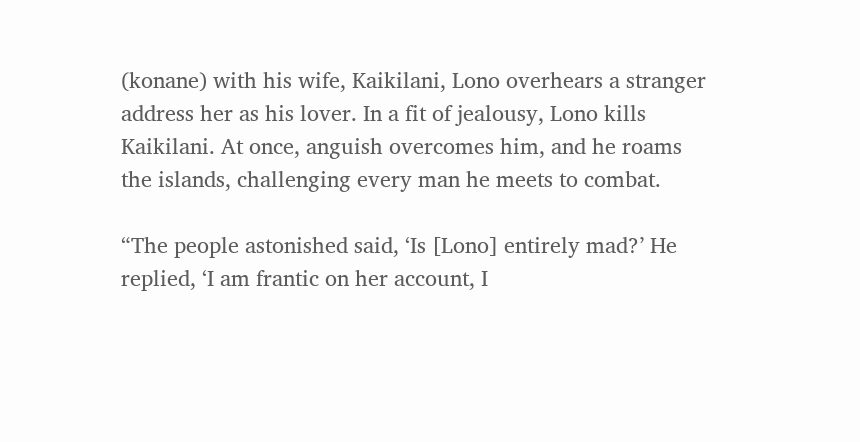(konane) with his wife, Kaikilani, Lono overhears a stranger address her as his lover. In a fit of jealousy, Lono kills Kaikilani. At once, anguish overcomes him, and he roams the islands, challenging every man he meets to combat.

“The people astonished said, ‘Is [Lono] entirely mad?’ He replied, ‘I am frantic on her account, I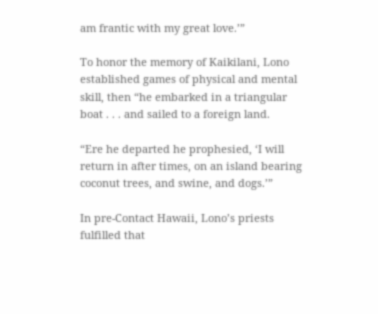am frantic with my great love.’”

To honor the memory of Kaikilani, Lono established games of physical and mental skill, then “he embarked in a triangular boat . . . and sailed to a foreign land.

“Ere he departed he prophesied, ‘I will return in after times, on an island bearing coconut trees, and swine, and dogs.’”

In pre-Contact Hawaii, Lono’s priests fulfilled that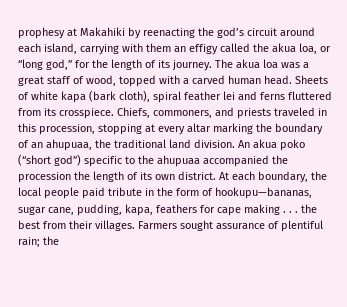prophesy at Makahiki by reenacting the god’s circuit around each island, carrying with them an effigy called the akua loa, or “long god,” for the length of its journey. The akua loa was a great staff of wood, topped with a carved human head. Sheets of white kapa (bark cloth), spiral feather lei and ferns fluttered from its crosspiece. Chiefs, commoners, and priests traveled in this procession, stopping at every altar marking the boundary of an ahupuaa, the traditional land division. An akua poko (“short god”) specific to the ahupuaa accompanied the procession the length of its own district. At each boundary, the local people paid tribute in the form of hookupu—bananas, sugar cane, pudding, kapa, feathers for cape making . . . the best from their villages. Farmers sought assurance of plentiful rain; the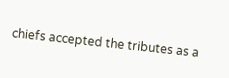chiefs accepted the tributes as a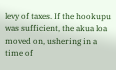levy of taxes. If the hookupu was sufficient, the akua loa moved on, ushering in a time of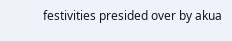festivities presided over by akua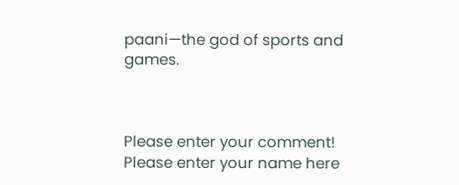paani—the god of sports and games.



Please enter your comment!
Please enter your name here